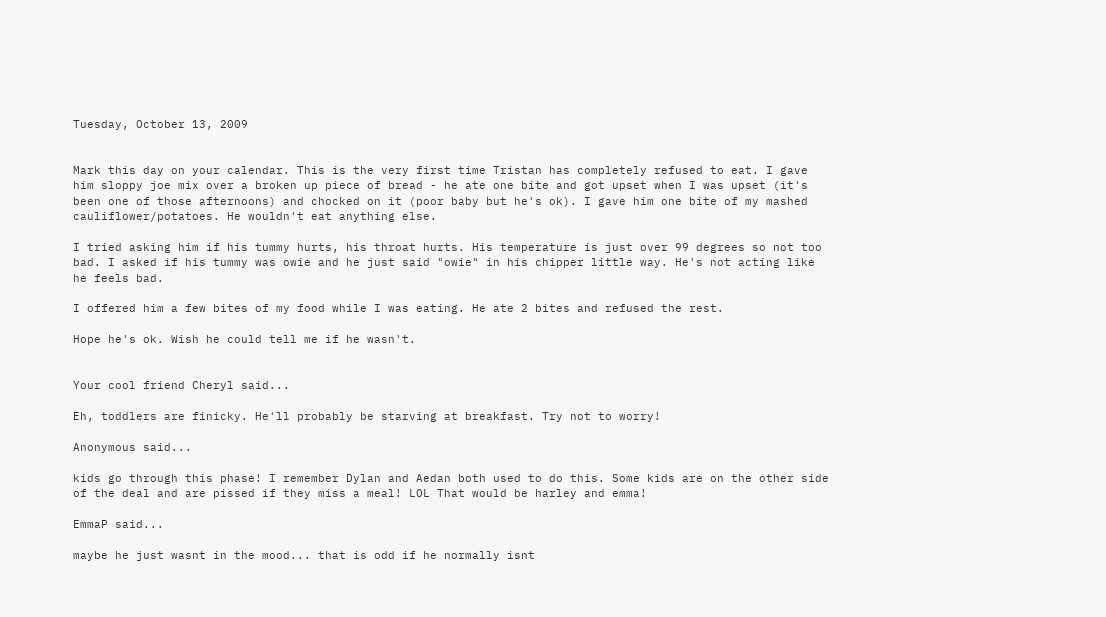Tuesday, October 13, 2009


Mark this day on your calendar. This is the very first time Tristan has completely refused to eat. I gave him sloppy joe mix over a broken up piece of bread - he ate one bite and got upset when I was upset (it's been one of those afternoons) and chocked on it (poor baby but he's ok). I gave him one bite of my mashed cauliflower/potatoes. He wouldn't eat anything else.

I tried asking him if his tummy hurts, his throat hurts. His temperature is just over 99 degrees so not too bad. I asked if his tummy was owie and he just said "owie" in his chipper little way. He's not acting like he feels bad.

I offered him a few bites of my food while I was eating. He ate 2 bites and refused the rest.

Hope he's ok. Wish he could tell me if he wasn't.


Your cool friend Cheryl said...

Eh, toddlers are finicky. He'll probably be starving at breakfast. Try not to worry!

Anonymous said...

kids go through this phase! I remember Dylan and Aedan both used to do this. Some kids are on the other side of the deal and are pissed if they miss a meal! LOL That would be harley and emma!

EmmaP said...

maybe he just wasnt in the mood... that is odd if he normally isnt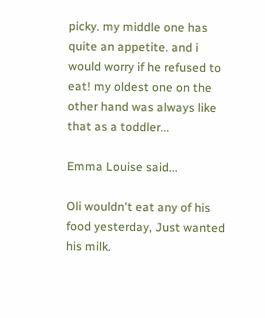picky. my middle one has quite an appetite. and i would worry if he refused to eat! my oldest one on the other hand was always like that as a toddler...

Emma Louise said...

Oli wouldn't eat any of his food yesterday, Just wanted his milk.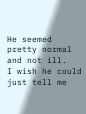He seemed pretty normal and not ill.
I wish he could just tell me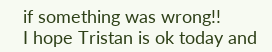if something was wrong!!
I hope Tristan is ok today and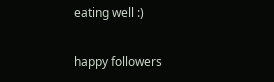eating well :)

happy followers